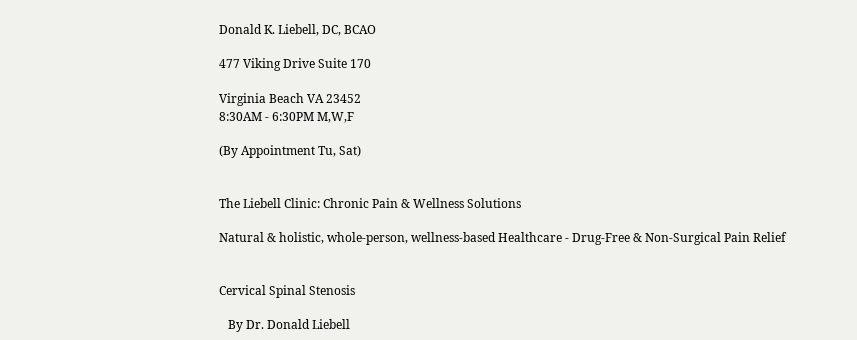Donald K. Liebell, DC, BCAO

477 Viking Drive Suite 170

Virginia Beach VA 23452
8:30AM - 6:30PM M,W,F

(By Appointment Tu, Sat)


The Liebell Clinic: Chronic Pain & Wellness Solutions

Natural & holistic, whole-person, wellness-based Healthcare - Drug-Free & Non-Surgical Pain Relief


Cervical Spinal Stenosis

   By Dr. Donald Liebell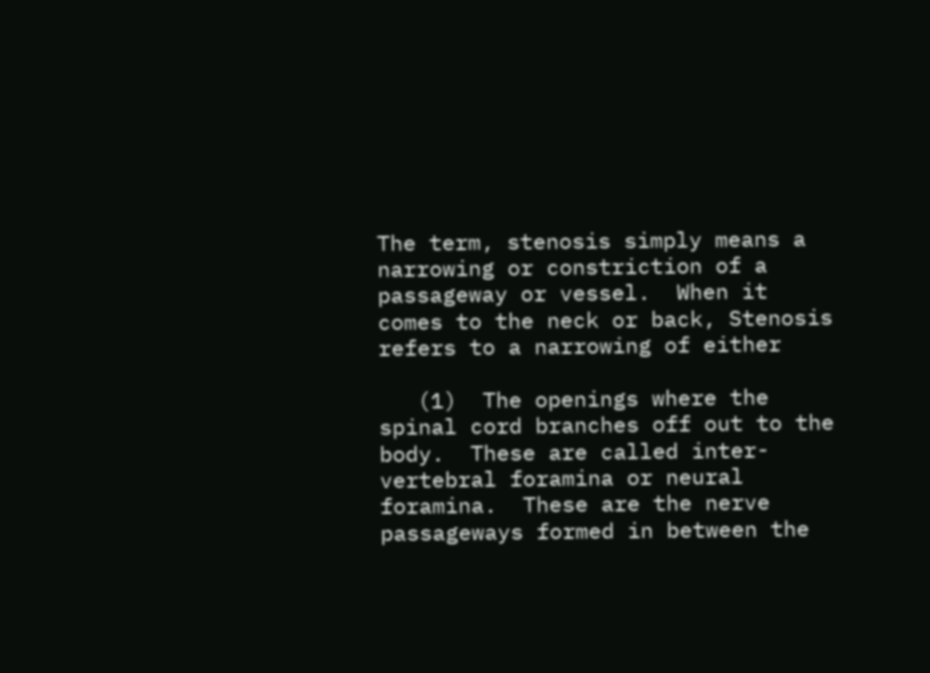The term, stenosis simply means a narrowing or constriction of a passageway or vessel.  When it comes to the neck or back, Stenosis refers to a narrowing of either

   (1)  The openings where the spinal cord branches off out to the body.  These are called inter-vertebral foramina or neural foramina.  These are the nerve passageways formed in between the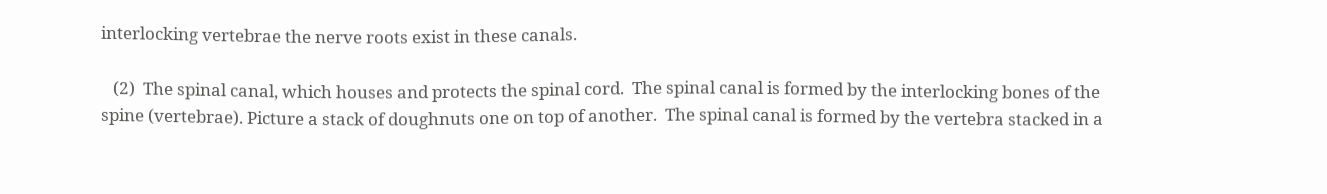interlocking vertebrae the nerve roots exist in these canals.

   (2)  The spinal canal, which houses and protects the spinal cord.  The spinal canal is formed by the interlocking bones of the spine (vertebrae). Picture a stack of doughnuts one on top of another.  The spinal canal is formed by the vertebra stacked in a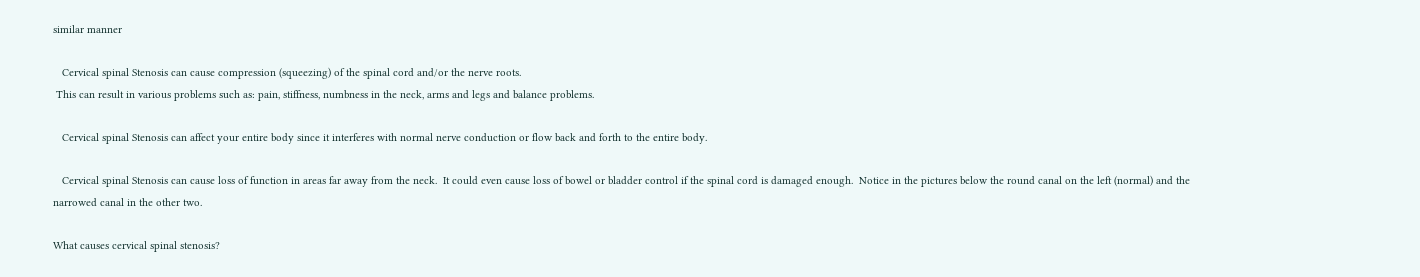similar manner

   Cervical spinal Stenosis can cause compression (squeezing) of the spinal cord and/or the nerve roots.
 This can result in various problems such as: pain, stiffness, numbness in the neck, arms and legs and balance problems.

   Cervical spinal Stenosis can affect your entire body since it interferes with normal nerve conduction or flow back and forth to the entire body.

   Cervical spinal Stenosis can cause loss of function in areas far away from the neck.  It could even cause loss of bowel or bladder control if the spinal cord is damaged enough.  Notice in the pictures below the round canal on the left (normal) and the narrowed canal in the other two.

What causes cervical spinal stenosis?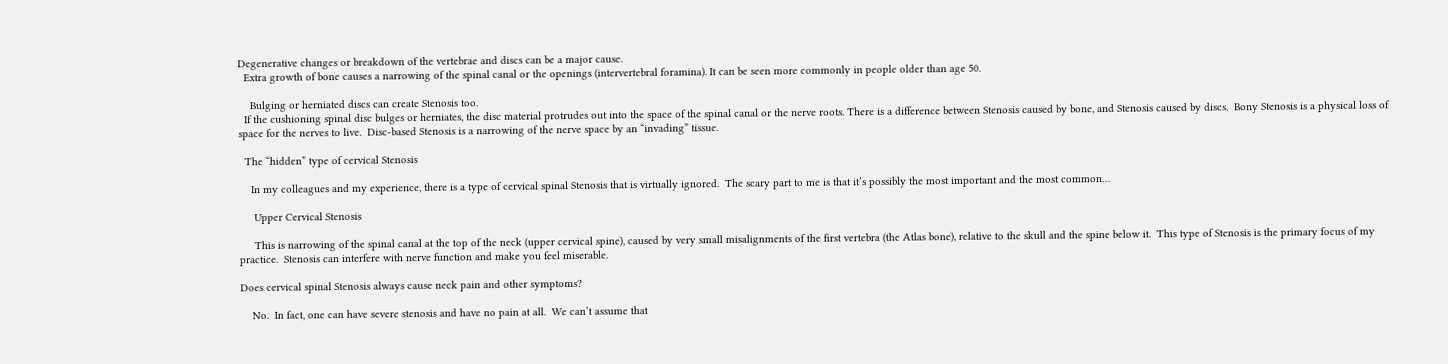Degenerative changes or breakdown of the vertebrae and discs can be a major cause.
  Extra growth of bone causes a narrowing of the spinal canal or the openings (intervertebral foramina). It can be seen more commonly in people older than age 50.

    Bulging or herniated discs can create Stenosis too.
  If the cushioning spinal disc bulges or herniates, the disc material protrudes out into the space of the spinal canal or the nerve roots. There is a difference between Stenosis caused by bone, and Stenosis caused by discs.  Bony Stenosis is a physical loss of space for the nerves to live.  Disc-based Stenosis is a narrowing of the nerve space by an “invading” tissue.

  The “hidden” type of cervical Stenosis

    In my colleagues and my experience, there is a type of cervical spinal Stenosis that is virtually ignored.  The scary part to me is that it’s possibly the most important and the most common…

     Upper Cervical Stenosis

     This is narrowing of the spinal canal at the top of the neck (upper cervical spine), caused by very small misalignments of the first vertebra (the Atlas bone), relative to the skull and the spine below it.  This type of Stenosis is the primary focus of my practice.  Stenosis can interfere with nerve function and make you feel miserable.

Does cervical spinal Stenosis always cause neck pain and other symptoms?

    No.  In fact, one can have severe stenosis and have no pain at all.  We can’t assume that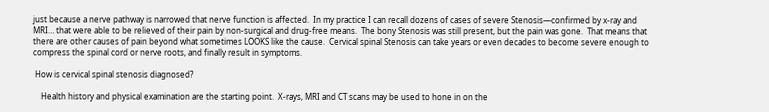just because a nerve pathway is narrowed that nerve function is affected.  In my practice I can recall dozens of cases of severe Stenosis—confirmed by x-ray and MRI… that were able to be relieved of their pain by non-surgical and drug-free means.  The bony Stenosis was still present, but the pain was gone.  That means that there are other causes of pain beyond what sometimes LOOKS like the cause.  Cervical spinal Stenosis can take years or even decades to become severe enough to compress the spinal cord or nerve roots, and finally result in symptoms.

 How is cervical spinal stenosis diagnosed?

    Health history and physical examination are the starting point.  X-rays, MRI and CT scans may be used to hone in on the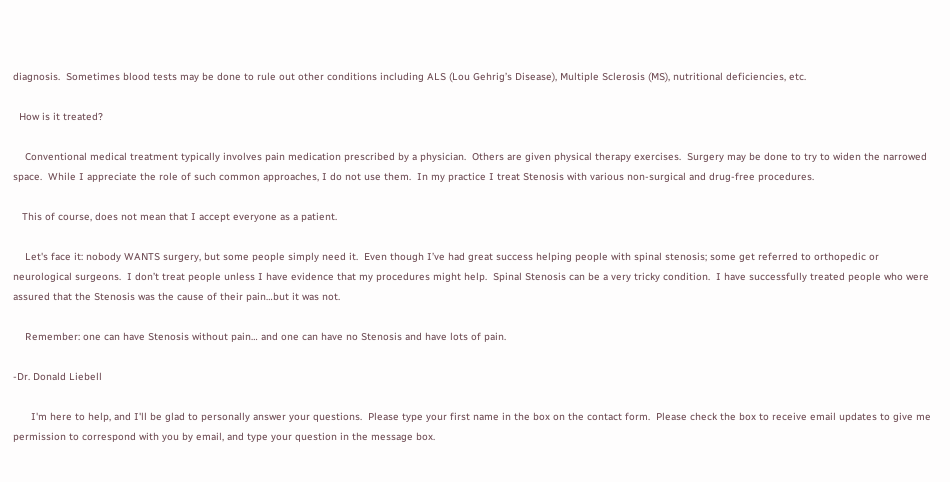diagnosis.  Sometimes blood tests may be done to rule out other conditions including ALS (Lou Gehrig’s Disease), Multiple Sclerosis (MS), nutritional deficiencies, etc.

  How is it treated?

    Conventional medical treatment typically involves pain medication prescribed by a physician.  Others are given physical therapy exercises.  Surgery may be done to try to widen the narrowed space.  While I appreciate the role of such common approaches, I do not use them.  In my practice I treat Stenosis with various non-surgical and drug-free procedures.

   This of course, does not mean that I accept everyone as a patient.

    Let's face it: nobody WANTS surgery, but some people simply need it.  Even though I’ve had great success helping people with spinal stenosis; some get referred to orthopedic or neurological surgeons.  I don’t treat people unless I have evidence that my procedures might help.  Spinal Stenosis can be a very tricky condition.  I have successfully treated people who were assured that the Stenosis was the cause of their pain…but it was not.

    Remember: one can have Stenosis without pain… and one can have no Stenosis and have lots of pain.

-Dr. Donald Liebell

      I'm here to help, and I'll be glad to personally answer your questions.  Please type your first name in the box on the contact form.  Please check the box to receive email updates to give me permission to correspond with you by email, and type your question in the message box.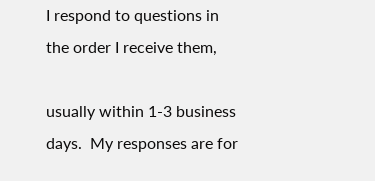I respond to questions in the order I receive them,

usually within 1-3 business days.  My responses are for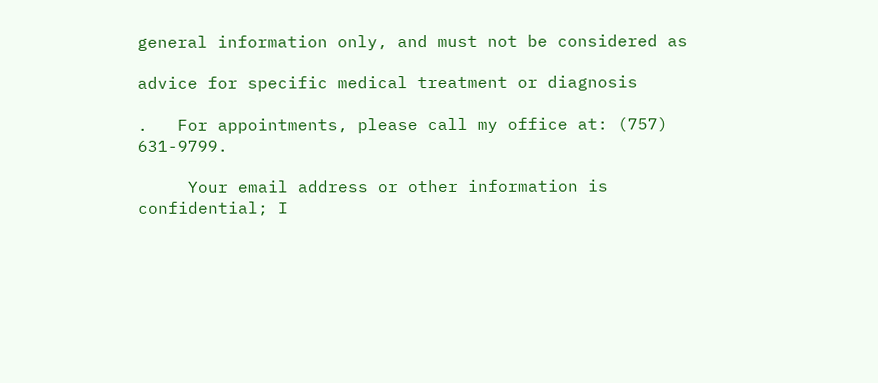general information only, and must not be considered as

advice for specific medical treatment or diagnosis

.   For appointments, please call my office at: (757) 631-9799.

     Your email address or other information is confidential; I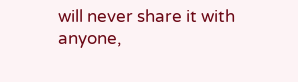will never share it with anyone,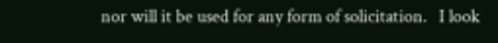nor will it be used for any form of solicitation.   I look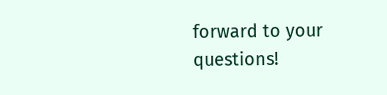forward to your questions!